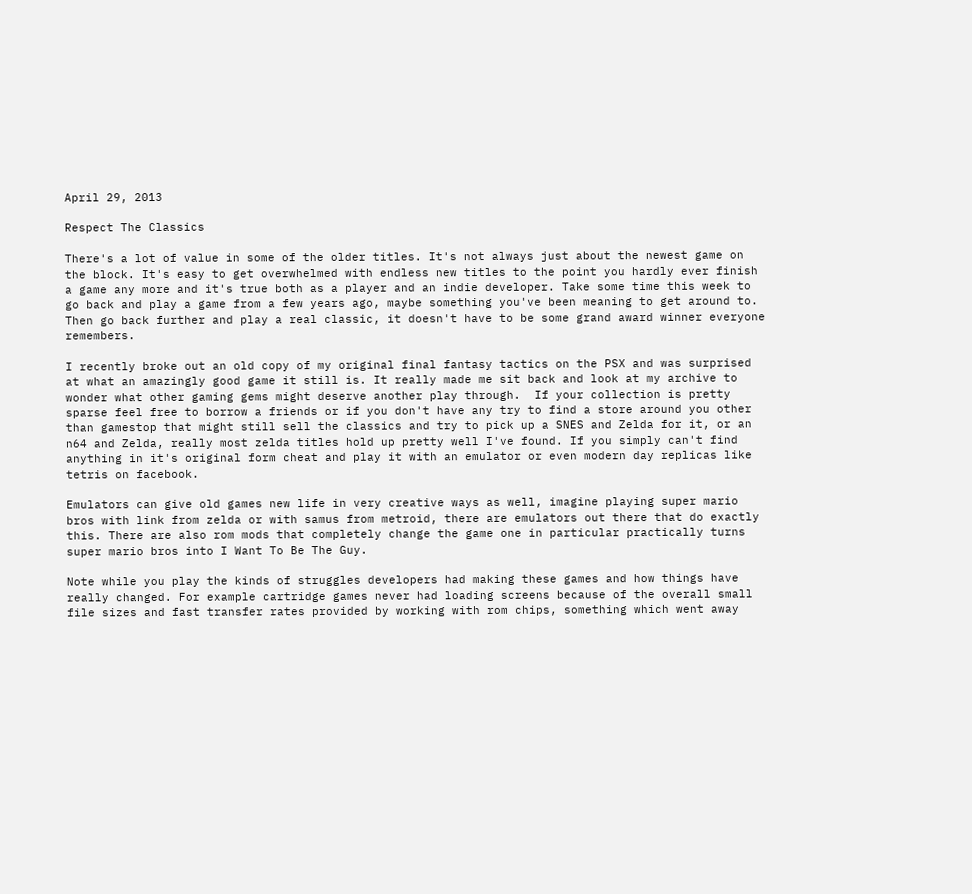April 29, 2013

Respect The Classics

There's a lot of value in some of the older titles. It's not always just about the newest game on the block. It's easy to get overwhelmed with endless new titles to the point you hardly ever finish a game any more and it's true both as a player and an indie developer. Take some time this week to go back and play a game from a few years ago, maybe something you've been meaning to get around to. Then go back further and play a real classic, it doesn't have to be some grand award winner everyone remembers.

I recently broke out an old copy of my original final fantasy tactics on the PSX and was surprised at what an amazingly good game it still is. It really made me sit back and look at my archive to wonder what other gaming gems might deserve another play through.  If your collection is pretty sparse feel free to borrow a friends or if you don't have any try to find a store around you other than gamestop that might still sell the classics and try to pick up a SNES and Zelda for it, or an n64 and Zelda, really most zelda titles hold up pretty well I've found. If you simply can't find anything in it's original form cheat and play it with an emulator or even modern day replicas like tetris on facebook.

Emulators can give old games new life in very creative ways as well, imagine playing super mario bros with link from zelda or with samus from metroid, there are emulators out there that do exactly this. There are also rom mods that completely change the game one in particular practically turns super mario bros into I Want To Be The Guy.

Note while you play the kinds of struggles developers had making these games and how things have really changed. For example cartridge games never had loading screens because of the overall small file sizes and fast transfer rates provided by working with rom chips, something which went away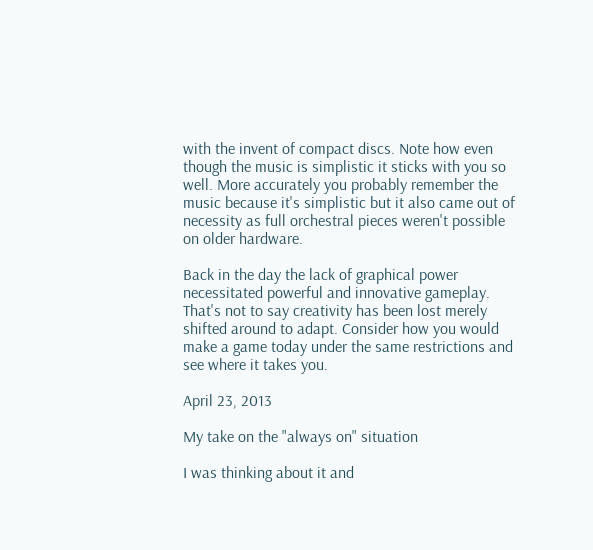with the invent of compact discs. Note how even though the music is simplistic it sticks with you so well. More accurately you probably remember the music because it's simplistic but it also came out of necessity as full orchestral pieces weren't possible on older hardware.

Back in the day the lack of graphical power necessitated powerful and innovative gameplay. That's not to say creativity has been lost merely shifted around to adapt. Consider how you would make a game today under the same restrictions and see where it takes you.

April 23, 2013

My take on the "always on" situation

I was thinking about it and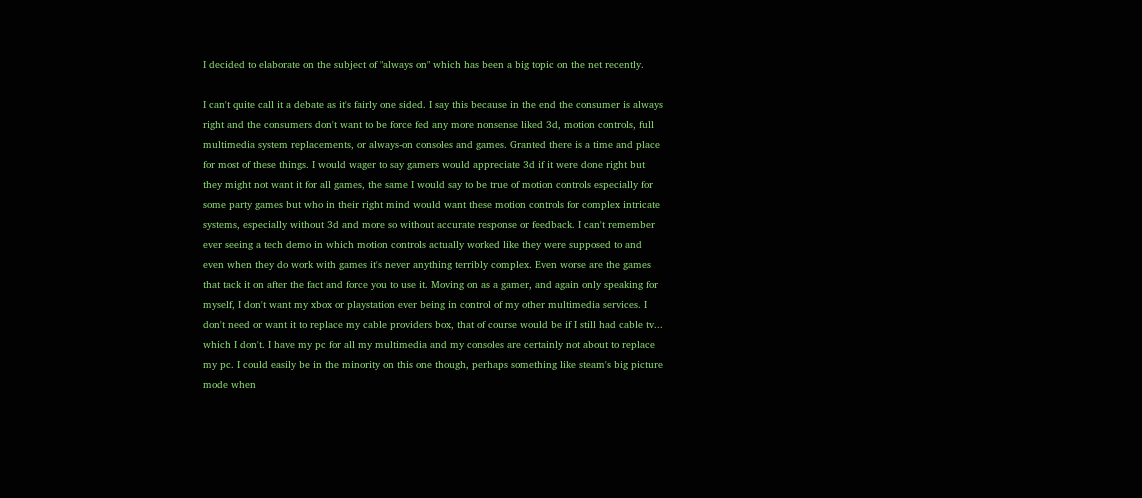I decided to elaborate on the subject of "always on" which has been a big topic on the net recently.

I can't quite call it a debate as it's fairly one sided. I say this because in the end the consumer is always right and the consumers don't want to be force fed any more nonsense liked 3d, motion controls, full multimedia system replacements, or always-on consoles and games. Granted there is a time and place for most of these things. I would wager to say gamers would appreciate 3d if it were done right but they might not want it for all games, the same I would say to be true of motion controls especially for some party games but who in their right mind would want these motion controls for complex intricate systems, especially without 3d and more so without accurate response or feedback. I can't remember ever seeing a tech demo in which motion controls actually worked like they were supposed to and even when they do work with games it's never anything terribly complex. Even worse are the games that tack it on after the fact and force you to use it. Moving on as a gamer, and again only speaking for myself, I don't want my xbox or playstation ever being in control of my other multimedia services. I don't need or want it to replace my cable providers box, that of course would be if I still had cable tv... which I don't. I have my pc for all my multimedia and my consoles are certainly not about to replace my pc. I could easily be in the minority on this one though, perhaps something like steam's big picture mode when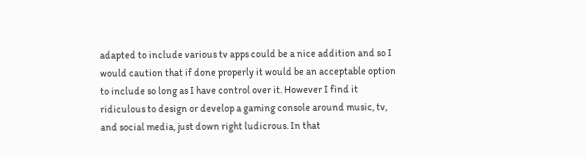adapted to include various tv apps could be a nice addition and so I would caution that if done properly it would be an acceptable option to include so long as I have control over it. However I find it ridiculous to design or develop a gaming console around music, tv, and social media, just down right ludicrous. In that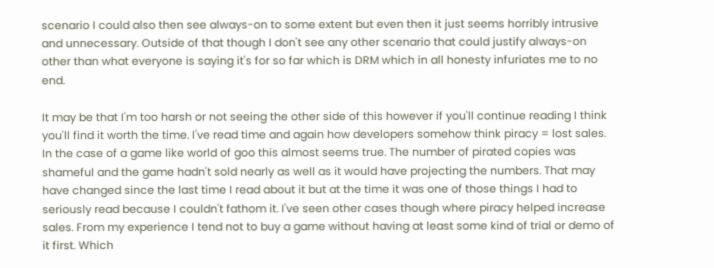scenario I could also then see always-on to some extent but even then it just seems horribly intrusive and unnecessary. Outside of that though I don't see any other scenario that could justify always-on other than what everyone is saying it's for so far which is DRM which in all honesty infuriates me to no end.

It may be that I'm too harsh or not seeing the other side of this however if you'll continue reading I think you'll find it worth the time. I've read time and again how developers somehow think piracy = lost sales. In the case of a game like world of goo this almost seems true. The number of pirated copies was shameful and the game hadn't sold nearly as well as it would have projecting the numbers. That may have changed since the last time I read about it but at the time it was one of those things I had to seriously read because I couldn't fathom it. I've seen other cases though where piracy helped increase sales. From my experience I tend not to buy a game without having at least some kind of trial or demo of it first. Which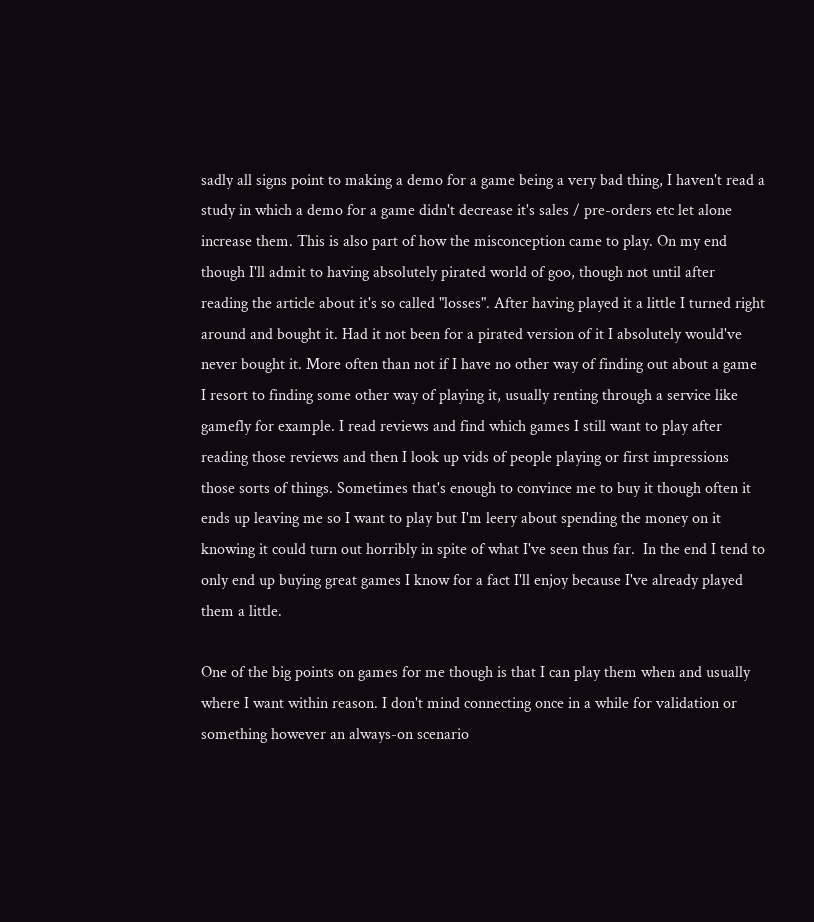sadly all signs point to making a demo for a game being a very bad thing, I haven't read a study in which a demo for a game didn't decrease it's sales / pre-orders etc let alone increase them. This is also part of how the misconception came to play. On my end though I'll admit to having absolutely pirated world of goo, though not until after reading the article about it's so called "losses". After having played it a little I turned right around and bought it. Had it not been for a pirated version of it I absolutely would've never bought it. More often than not if I have no other way of finding out about a game I resort to finding some other way of playing it, usually renting through a service like gamefly for example. I read reviews and find which games I still want to play after reading those reviews and then I look up vids of people playing or first impressions those sorts of things. Sometimes that's enough to convince me to buy it though often it ends up leaving me so I want to play but I'm leery about spending the money on it knowing it could turn out horribly in spite of what I've seen thus far.  In the end I tend to only end up buying great games I know for a fact I'll enjoy because I've already played them a little.

One of the big points on games for me though is that I can play them when and usually where I want within reason. I don't mind connecting once in a while for validation or something however an always-on scenario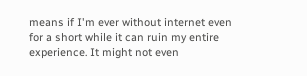means if I'm ever without internet even for a short while it can ruin my entire experience. It might not even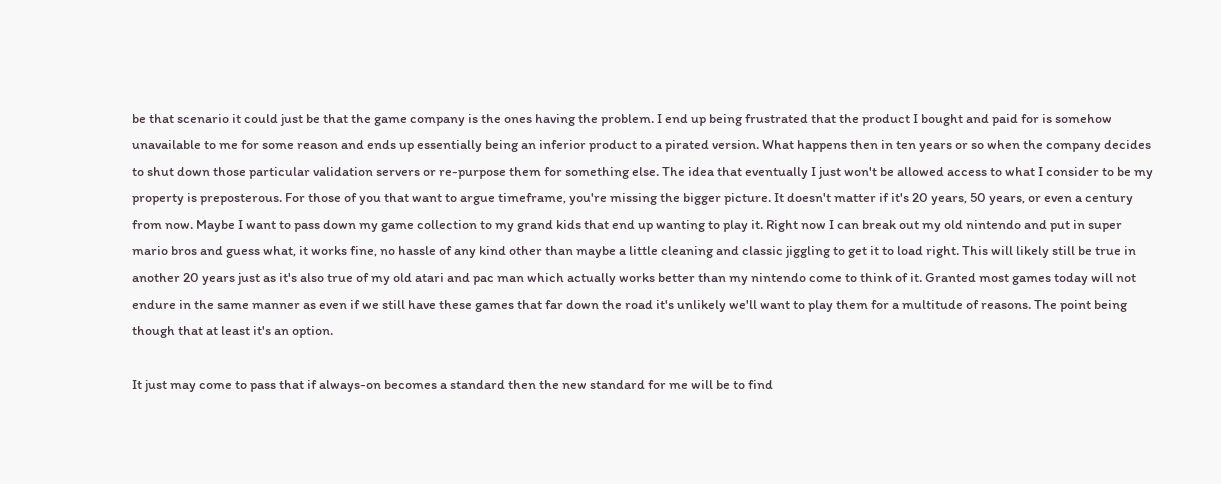be that scenario it could just be that the game company is the ones having the problem. I end up being frustrated that the product I bought and paid for is somehow unavailable to me for some reason and ends up essentially being an inferior product to a pirated version. What happens then in ten years or so when the company decides to shut down those particular validation servers or re-purpose them for something else. The idea that eventually I just won't be allowed access to what I consider to be my property is preposterous. For those of you that want to argue timeframe, you're missing the bigger picture. It doesn't matter if it's 20 years, 50 years, or even a century from now. Maybe I want to pass down my game collection to my grand kids that end up wanting to play it. Right now I can break out my old nintendo and put in super mario bros and guess what, it works fine, no hassle of any kind other than maybe a little cleaning and classic jiggling to get it to load right. This will likely still be true in another 20 years just as it's also true of my old atari and pac man which actually works better than my nintendo come to think of it. Granted most games today will not endure in the same manner as even if we still have these games that far down the road it's unlikely we'll want to play them for a multitude of reasons. The point being though that at least it's an option.

It just may come to pass that if always-on becomes a standard then the new standard for me will be to find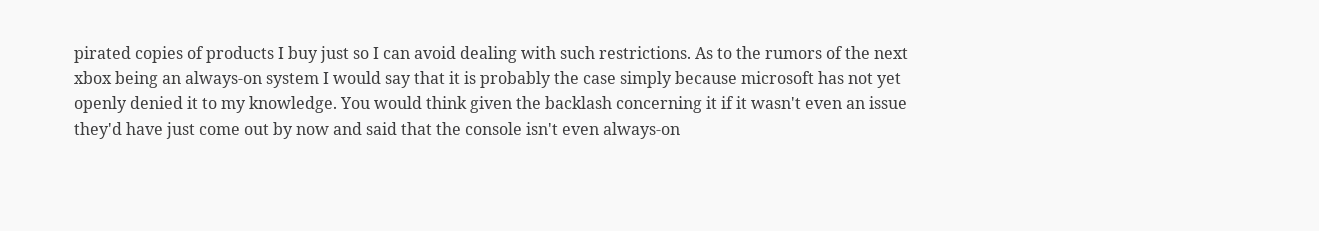pirated copies of products I buy just so I can avoid dealing with such restrictions. As to the rumors of the next xbox being an always-on system I would say that it is probably the case simply because microsoft has not yet openly denied it to my knowledge. You would think given the backlash concerning it if it wasn't even an issue they'd have just come out by now and said that the console isn't even always-on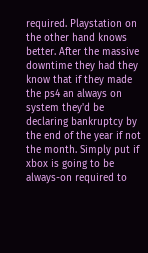required. Playstation on the other hand knows better. After the massive downtime they had they know that if they made the ps4 an always on system they'd be declaring bankruptcy by the end of the year if not the month. Simply put if xbox is going to be always-on required to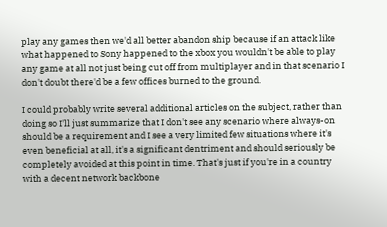play any games then we'd all better abandon ship because if an attack like what happened to Sony happened to the xbox you wouldn't be able to play any game at all not just being cut off from multiplayer and in that scenario I don't doubt there'd be a few offices burned to the ground.

I could probably write several additional articles on the subject, rather than doing so I'll just summarize that I don't see any scenario where always-on should be a requirement and I see a very limited few situations where it's even beneficial at all, it's a significant dentriment and should seriously be completely avoided at this point in time. That's just if you're in a country with a decent network backbone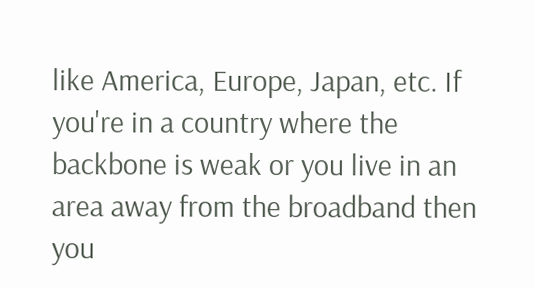like America, Europe, Japan, etc. If you're in a country where the backbone is weak or you live in an area away from the broadband then you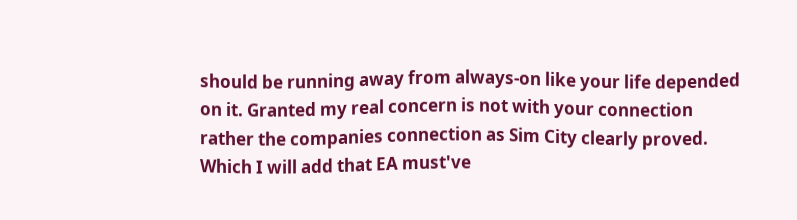should be running away from always-on like your life depended on it. Granted my real concern is not with your connection rather the companies connection as Sim City clearly proved. Which I will add that EA must've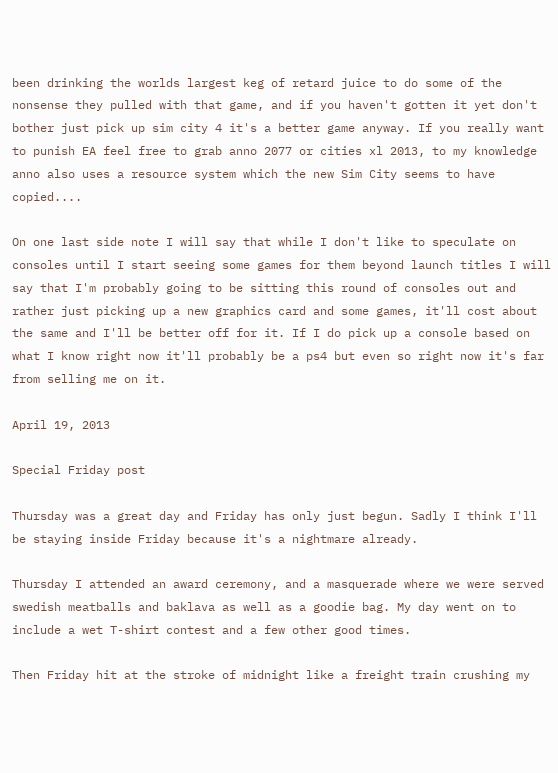been drinking the worlds largest keg of retard juice to do some of the nonsense they pulled with that game, and if you haven't gotten it yet don't bother just pick up sim city 4 it's a better game anyway. If you really want to punish EA feel free to grab anno 2077 or cities xl 2013, to my knowledge anno also uses a resource system which the new Sim City seems to have copied....

On one last side note I will say that while I don't like to speculate on consoles until I start seeing some games for them beyond launch titles I will say that I'm probably going to be sitting this round of consoles out and rather just picking up a new graphics card and some games, it'll cost about the same and I'll be better off for it. If I do pick up a console based on what I know right now it'll probably be a ps4 but even so right now it's far from selling me on it.

April 19, 2013

Special Friday post

Thursday was a great day and Friday has only just begun. Sadly I think I'll be staying inside Friday because it's a nightmare already.

Thursday I attended an award ceremony, and a masquerade where we were served swedish meatballs and baklava as well as a goodie bag. My day went on to include a wet T-shirt contest and a few other good times.

Then Friday hit at the stroke of midnight like a freight train crushing my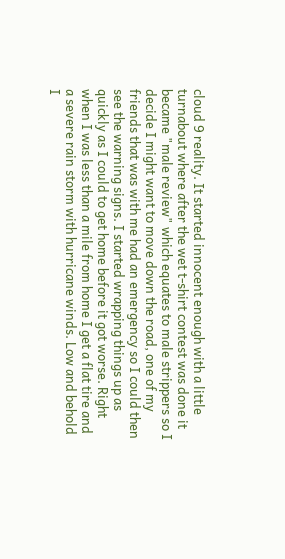cloud 9 reality. It started innocent enough with a little turnabout where after the wet t-shirt contest was done it became "male review" which equates to male strippers so I decide I might want to move down the road, one of my friends that was with me had an emergency so I could then see the warning signs. I started wrapping things up as quickly as I could to get home before it got worse. Right when I was less than a mile from home I get a flat tire and a severe rain storm with hurricane winds. Low and behold I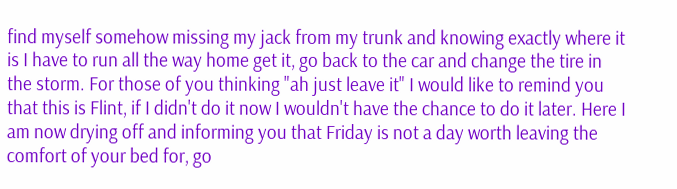find myself somehow missing my jack from my trunk and knowing exactly where it is I have to run all the way home get it, go back to the car and change the tire in the storm. For those of you thinking "ah just leave it" I would like to remind you that this is Flint, if I didn't do it now I wouldn't have the chance to do it later. Here I am now drying off and informing you that Friday is not a day worth leaving the comfort of your bed for, go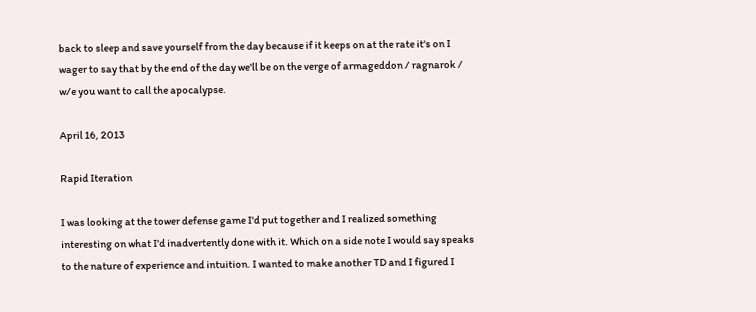back to sleep and save yourself from the day because if it keeps on at the rate it's on I wager to say that by the end of the day we'll be on the verge of armageddon / ragnarok / w/e you want to call the apocalypse.

April 16, 2013

Rapid Iteration

I was looking at the tower defense game I'd put together and I realized something interesting on what I'd inadvertently done with it. Which on a side note I would say speaks to the nature of experience and intuition. I wanted to make another TD and I figured I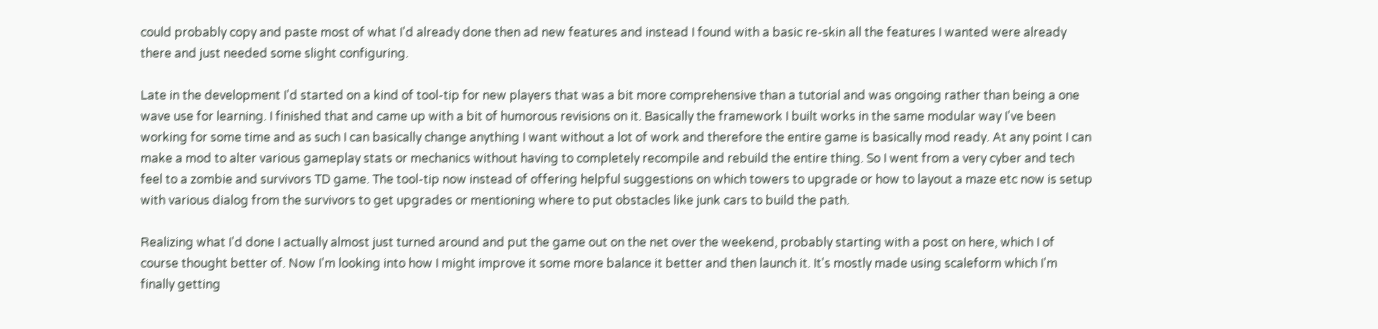could probably copy and paste most of what I'd already done then ad new features and instead I found with a basic re-skin all the features I wanted were already there and just needed some slight configuring.

Late in the development I'd started on a kind of tool-tip for new players that was a bit more comprehensive than a tutorial and was ongoing rather than being a one wave use for learning. I finished that and came up with a bit of humorous revisions on it. Basically the framework I built works in the same modular way I've been working for some time and as such I can basically change anything I want without a lot of work and therefore the entire game is basically mod ready. At any point I can make a mod to alter various gameplay stats or mechanics without having to completely recompile and rebuild the entire thing. So I went from a very cyber and tech feel to a zombie and survivors TD game. The tool-tip now instead of offering helpful suggestions on which towers to upgrade or how to layout a maze etc now is setup with various dialog from the survivors to get upgrades or mentioning where to put obstacles like junk cars to build the path.

Realizing what I'd done I actually almost just turned around and put the game out on the net over the weekend, probably starting with a post on here, which I of course thought better of. Now I'm looking into how I might improve it some more balance it better and then launch it. It's mostly made using scaleform which I'm finally getting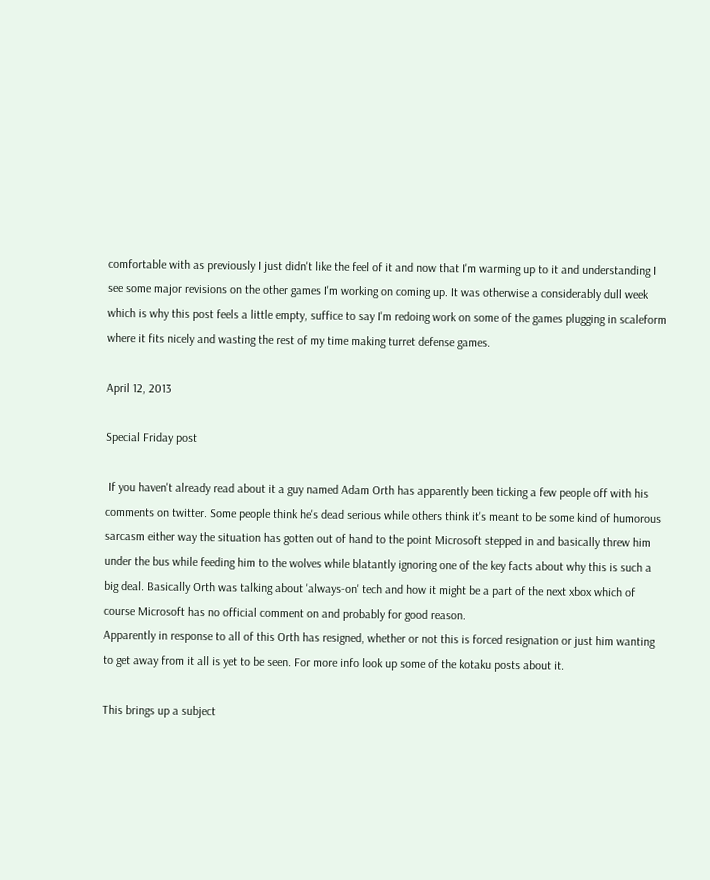comfortable with as previously I just didn't like the feel of it and now that I'm warming up to it and understanding I see some major revisions on the other games I'm working on coming up. It was otherwise a considerably dull week which is why this post feels a little empty, suffice to say I'm redoing work on some of the games plugging in scaleform where it fits nicely and wasting the rest of my time making turret defense games.

April 12, 2013

Special Friday post

 If you haven't already read about it a guy named Adam Orth has apparently been ticking a few people off with his comments on twitter. Some people think he's dead serious while others think it's meant to be some kind of humorous sarcasm either way the situation has gotten out of hand to the point Microsoft stepped in and basically threw him under the bus while feeding him to the wolves while blatantly ignoring one of the key facts about why this is such a big deal. Basically Orth was talking about 'always-on' tech and how it might be a part of the next xbox which of course Microsoft has no official comment on and probably for good reason.
Apparently in response to all of this Orth has resigned, whether or not this is forced resignation or just him wanting to get away from it all is yet to be seen. For more info look up some of the kotaku posts about it.

This brings up a subject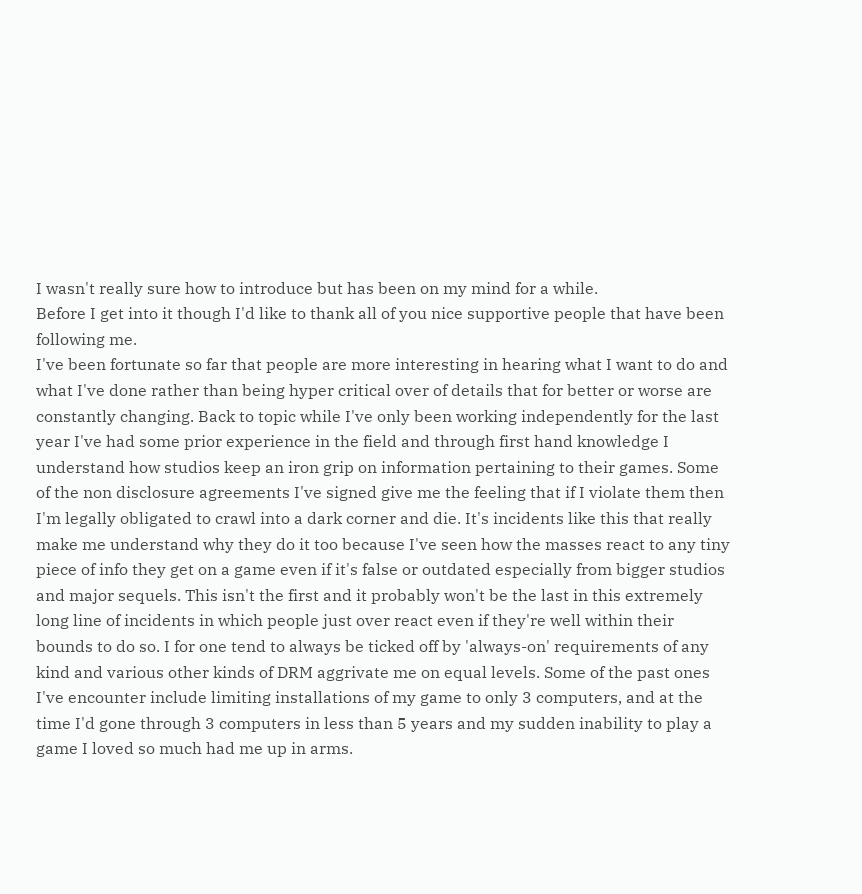I wasn't really sure how to introduce but has been on my mind for a while.
Before I get into it though I'd like to thank all of you nice supportive people that have been following me.
I've been fortunate so far that people are more interesting in hearing what I want to do and what I've done rather than being hyper critical over of details that for better or worse are constantly changing. Back to topic while I've only been working independently for the last year I've had some prior experience in the field and through first hand knowledge I understand how studios keep an iron grip on information pertaining to their games. Some of the non disclosure agreements I've signed give me the feeling that if I violate them then I'm legally obligated to crawl into a dark corner and die. It's incidents like this that really make me understand why they do it too because I've seen how the masses react to any tiny piece of info they get on a game even if it's false or outdated especially from bigger studios and major sequels. This isn't the first and it probably won't be the last in this extremely long line of incidents in which people just over react even if they're well within their bounds to do so. I for one tend to always be ticked off by 'always-on' requirements of any kind and various other kinds of DRM aggrivate me on equal levels. Some of the past ones I've encounter include limiting installations of my game to only 3 computers, and at the time I'd gone through 3 computers in less than 5 years and my sudden inability to play a game I loved so much had me up in arms.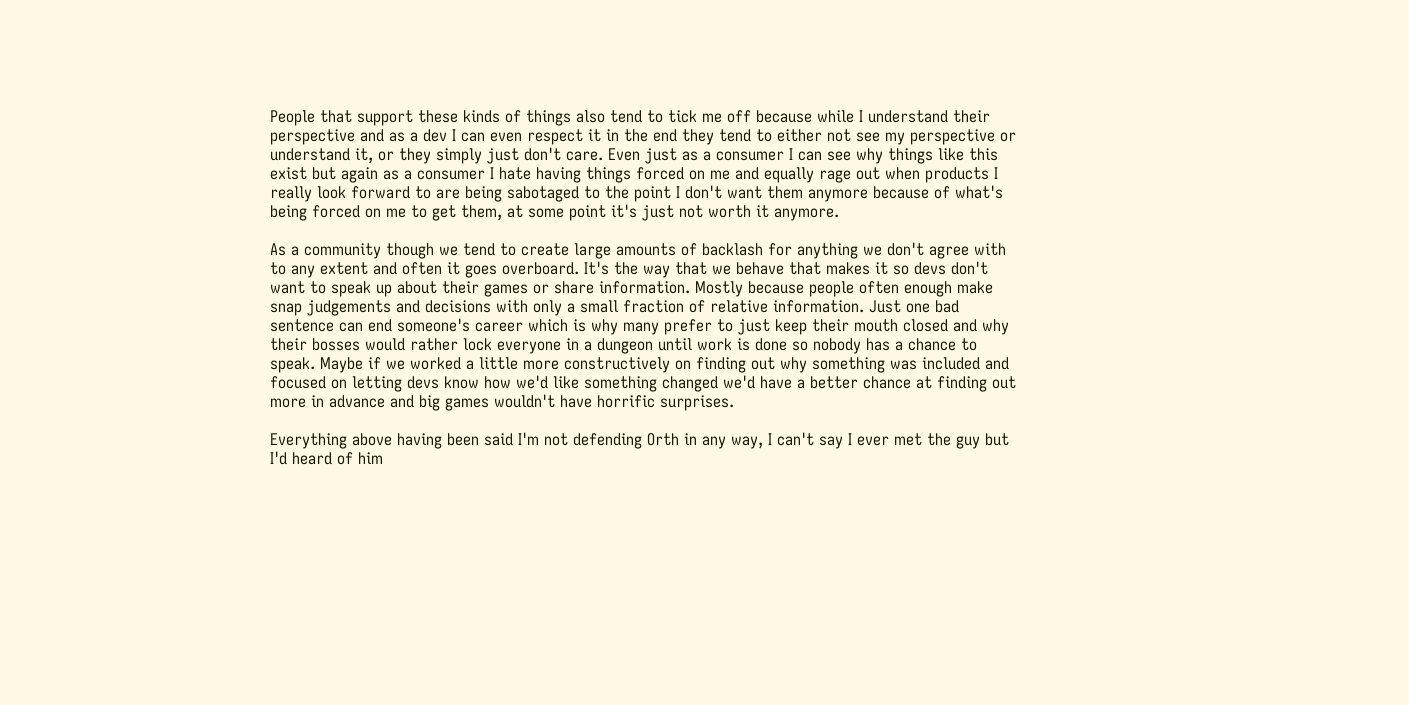People that support these kinds of things also tend to tick me off because while I understand their perspective and as a dev I can even respect it in the end they tend to either not see my perspective or understand it, or they simply just don't care. Even just as a consumer I can see why things like this exist but again as a consumer I hate having things forced on me and equally rage out when products I really look forward to are being sabotaged to the point I don't want them anymore because of what's being forced on me to get them, at some point it's just not worth it anymore.

As a community though we tend to create large amounts of backlash for anything we don't agree with to any extent and often it goes overboard. It's the way that we behave that makes it so devs don't want to speak up about their games or share information. Mostly because people often enough make snap judgements and decisions with only a small fraction of relative information. Just one bad sentence can end someone's career which is why many prefer to just keep their mouth closed and why their bosses would rather lock everyone in a dungeon until work is done so nobody has a chance to speak. Maybe if we worked a little more constructively on finding out why something was included and focused on letting devs know how we'd like something changed we'd have a better chance at finding out more in advance and big games wouldn't have horrific surprises.

Everything above having been said I'm not defending Orth in any way, I can't say I ever met the guy but I'd heard of him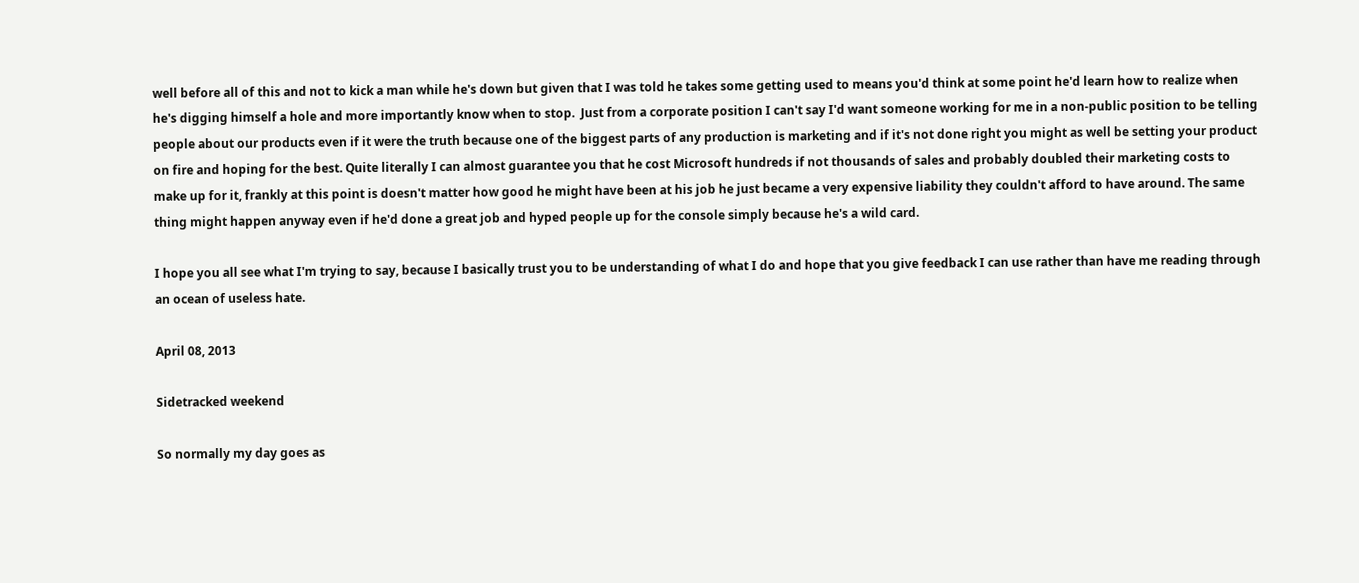well before all of this and not to kick a man while he's down but given that I was told he takes some getting used to means you'd think at some point he'd learn how to realize when he's digging himself a hole and more importantly know when to stop.  Just from a corporate position I can't say I'd want someone working for me in a non-public position to be telling people about our products even if it were the truth because one of the biggest parts of any production is marketing and if it's not done right you might as well be setting your product on fire and hoping for the best. Quite literally I can almost guarantee you that he cost Microsoft hundreds if not thousands of sales and probably doubled their marketing costs to make up for it, frankly at this point is doesn't matter how good he might have been at his job he just became a very expensive liability they couldn't afford to have around. The same thing might happen anyway even if he'd done a great job and hyped people up for the console simply because he's a wild card.

I hope you all see what I'm trying to say, because I basically trust you to be understanding of what I do and hope that you give feedback I can use rather than have me reading through an ocean of useless hate.

April 08, 2013

Sidetracked weekend

So normally my day goes as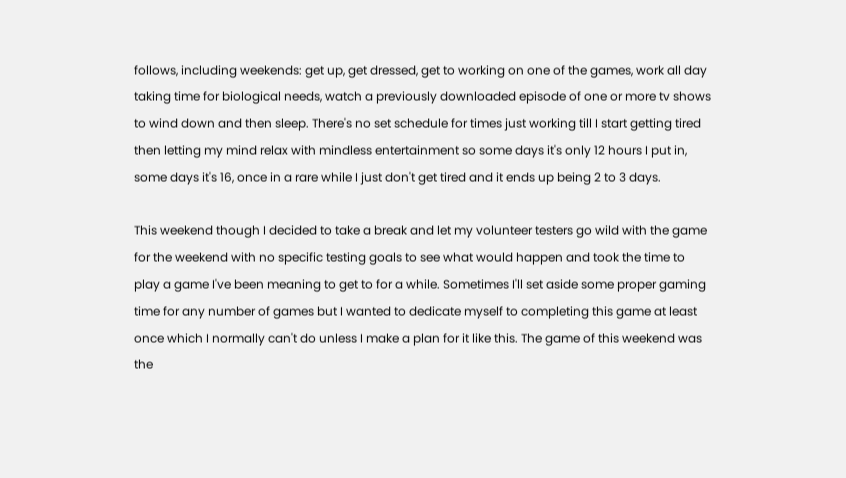follows, including weekends: get up, get dressed, get to working on one of the games, work all day taking time for biological needs, watch a previously downloaded episode of one or more tv shows to wind down and then sleep. There's no set schedule for times just working till I start getting tired then letting my mind relax with mindless entertainment so some days it's only 12 hours I put in, some days it's 16, once in a rare while I just don't get tired and it ends up being 2 to 3 days.

This weekend though I decided to take a break and let my volunteer testers go wild with the game for the weekend with no specific testing goals to see what would happen and took the time to play a game I've been meaning to get to for a while. Sometimes I'll set aside some proper gaming time for any number of games but I wanted to dedicate myself to completing this game at least once which I normally can't do unless I make a plan for it like this. The game of this weekend was the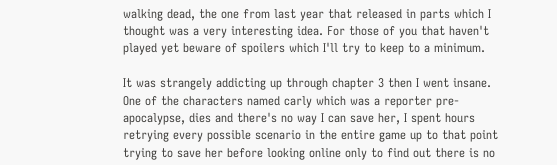walking dead, the one from last year that released in parts which I thought was a very interesting idea. For those of you that haven't played yet beware of spoilers which I'll try to keep to a minimum.

It was strangely addicting up through chapter 3 then I went insane. One of the characters named carly which was a reporter pre-apocalypse, dies and there's no way I can save her, I spent hours retrying every possible scenario in the entire game up to that point trying to save her before looking online only to find out there is no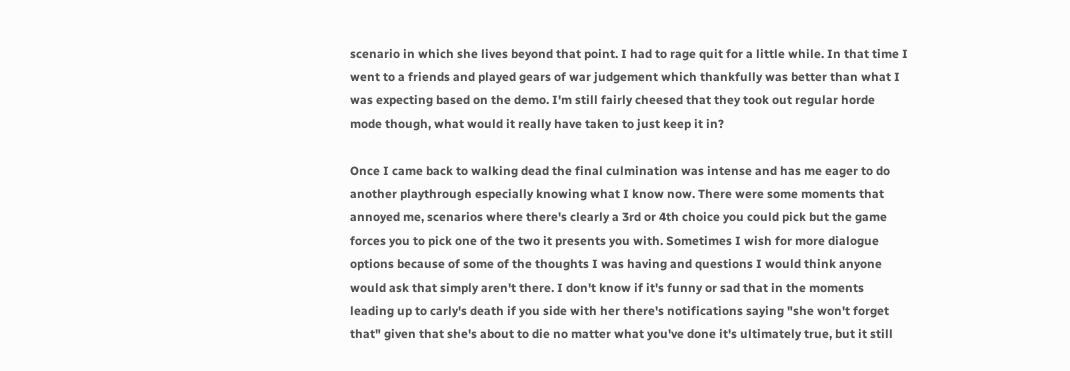scenario in which she lives beyond that point. I had to rage quit for a little while. In that time I went to a friends and played gears of war judgement which thankfully was better than what I was expecting based on the demo. I'm still fairly cheesed that they took out regular horde mode though, what would it really have taken to just keep it in?

Once I came back to walking dead the final culmination was intense and has me eager to do another playthrough especially knowing what I know now. There were some moments that annoyed me, scenarios where there's clearly a 3rd or 4th choice you could pick but the game forces you to pick one of the two it presents you with. Sometimes I wish for more dialogue options because of some of the thoughts I was having and questions I would think anyone would ask that simply aren't there. I don't know if it's funny or sad that in the moments leading up to carly's death if you side with her there's notifications saying "she won't forget that" given that she's about to die no matter what you've done it's ultimately true, but it still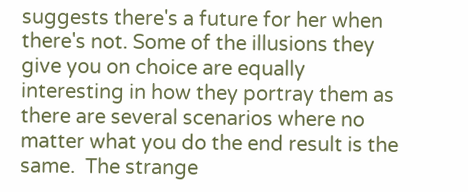suggests there's a future for her when there's not. Some of the illusions they give you on choice are equally interesting in how they portray them as there are several scenarios where no matter what you do the end result is the same.  The strange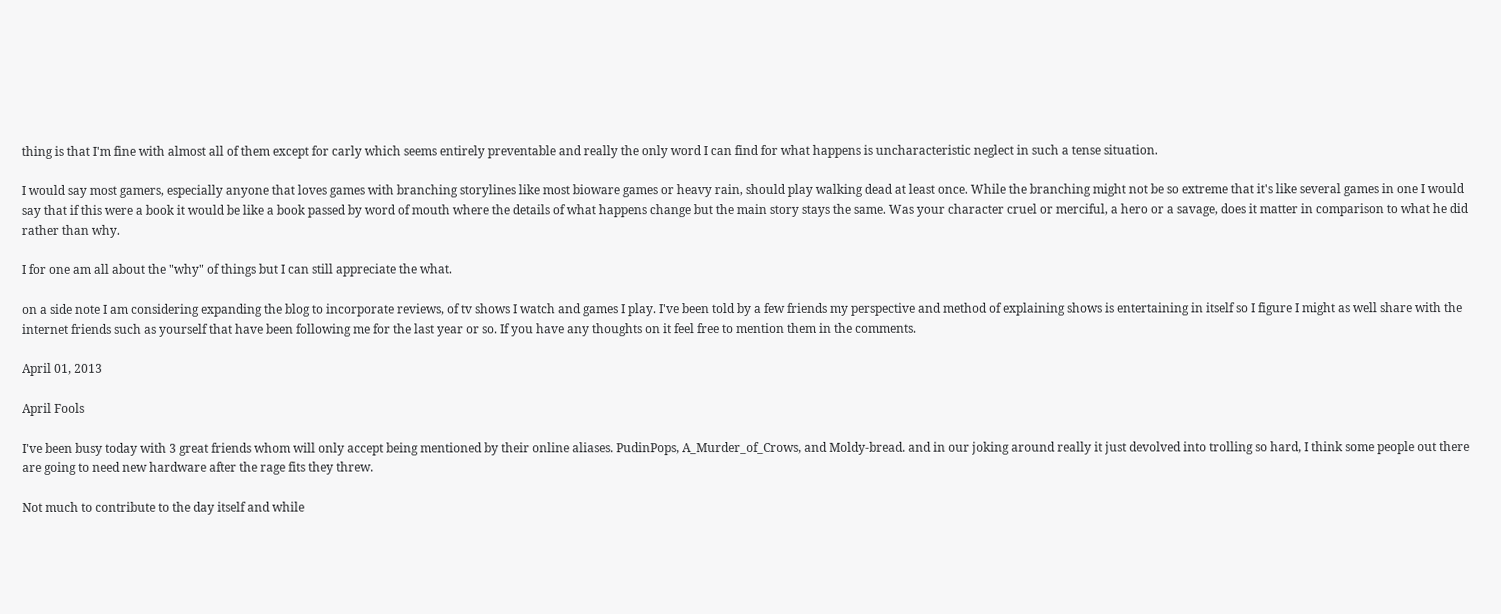thing is that I'm fine with almost all of them except for carly which seems entirely preventable and really the only word I can find for what happens is uncharacteristic neglect in such a tense situation.

I would say most gamers, especially anyone that loves games with branching storylines like most bioware games or heavy rain, should play walking dead at least once. While the branching might not be so extreme that it's like several games in one I would say that if this were a book it would be like a book passed by word of mouth where the details of what happens change but the main story stays the same. Was your character cruel or merciful, a hero or a savage, does it matter in comparison to what he did rather than why.

I for one am all about the "why" of things but I can still appreciate the what.

on a side note I am considering expanding the blog to incorporate reviews, of tv shows I watch and games I play. I've been told by a few friends my perspective and method of explaining shows is entertaining in itself so I figure I might as well share with the internet friends such as yourself that have been following me for the last year or so. If you have any thoughts on it feel free to mention them in the comments.

April 01, 2013

April Fools

I've been busy today with 3 great friends whom will only accept being mentioned by their online aliases. PudinPops, A_Murder_of_Crows, and Moldy-bread. and in our joking around really it just devolved into trolling so hard, I think some people out there are going to need new hardware after the rage fits they threw.

Not much to contribute to the day itself and while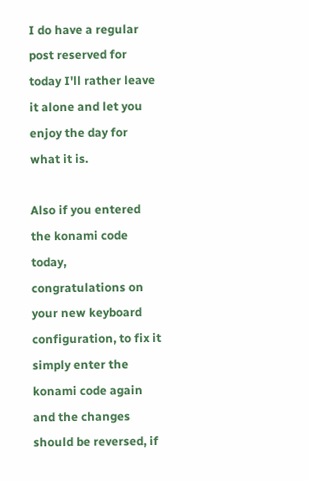I do have a regular post reserved for today I'll rather leave it alone and let you enjoy the day for what it is.

Also if you entered the konami code today, congratulations on your new keyboard configuration, to fix it simply enter the konami code again and the changes should be reversed, if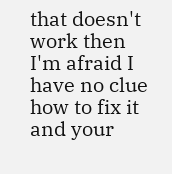that doesn't work then I'm afraid I have no clue how to fix it and your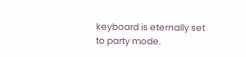keyboard is eternally set to party mode.